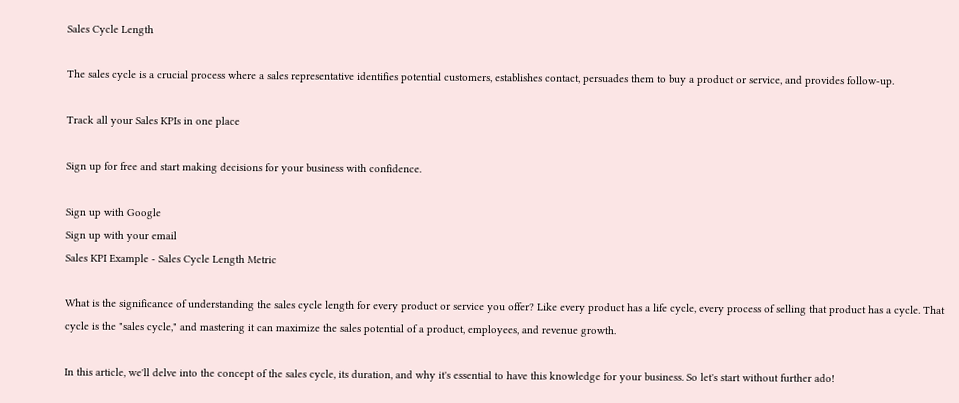Sales Cycle Length

The sales cycle is a crucial process where a sales representative identifies potential customers, establishes contact, persuades them to buy a product or service, and provides follow-up.

Track all your Sales KPIs in one place

Sign up for free and start making decisions for your business with confidence.

Sign up with Google
Sign up with your email
Sales KPI Example - Sales Cycle Length Metric

What is the significance of understanding the sales cycle length for every product or service you offer? Like every product has a life cycle, every process of selling that product has a cycle. That cycle is the "sales cycle," and mastering it can maximize the sales potential of a product, employees, and revenue growth.

In this article, we'll delve into the concept of the sales cycle, its duration, and why it's essential to have this knowledge for your business. So let's start without further ado!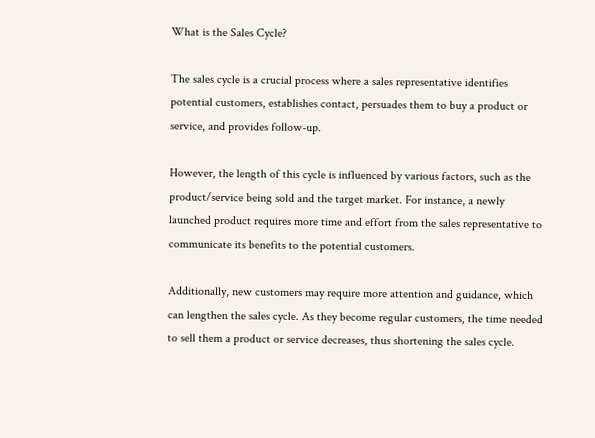What is the Sales Cycle?

The sales cycle is a crucial process where a sales representative identifies potential customers, establishes contact, persuades them to buy a product or service, and provides follow-up.

However, the length of this cycle is influenced by various factors, such as the product/service being sold and the target market. For instance, a newly launched product requires more time and effort from the sales representative to communicate its benefits to the potential customers.

Additionally, new customers may require more attention and guidance, which can lengthen the sales cycle. As they become regular customers, the time needed to sell them a product or service decreases, thus shortening the sales cycle.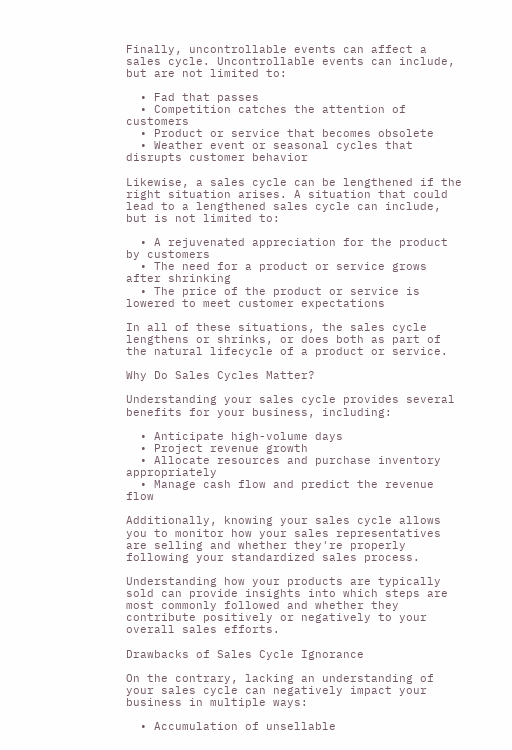Finally, uncontrollable events can affect a sales cycle. Uncontrollable events can include, but are not limited to:

  • Fad that passes
  • Competition catches the attention of customers
  • Product or service that becomes obsolete
  • Weather event or seasonal cycles that disrupts customer behavior

Likewise, a sales cycle can be lengthened if the right situation arises. A situation that could lead to a lengthened sales cycle can include, but is not limited to:

  • A rejuvenated appreciation for the product by customers
  • The need for a product or service grows after shrinking
  • The price of the product or service is lowered to meet customer expectations

In all of these situations, the sales cycle lengthens or shrinks, or does both as part of the natural lifecycle of a product or service.

Why Do Sales Cycles Matter?

Understanding your sales cycle provides several benefits for your business, including:

  • Anticipate high-volume days
  • Project revenue growth
  • Allocate resources and purchase inventory appropriately
  • Manage cash flow and predict the revenue flow

Additionally, knowing your sales cycle allows you to monitor how your sales representatives are selling and whether they're properly following your standardized sales process.

Understanding how your products are typically sold can provide insights into which steps are most commonly followed and whether they contribute positively or negatively to your overall sales efforts.

Drawbacks of Sales Cycle Ignorance

On the contrary, lacking an understanding of your sales cycle can negatively impact your business in multiple ways:

  • Accumulation of unsellable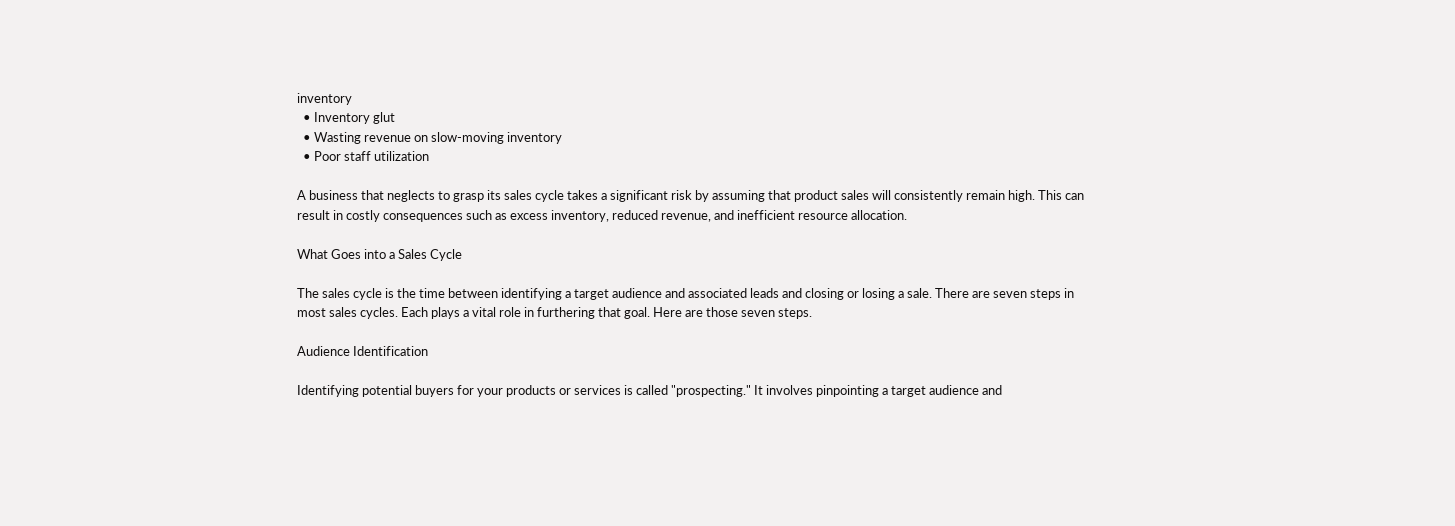inventory
  • Inventory glut
  • Wasting revenue on slow-moving inventory
  • Poor staff utilization

A business that neglects to grasp its sales cycle takes a significant risk by assuming that product sales will consistently remain high. This can result in costly consequences such as excess inventory, reduced revenue, and inefficient resource allocation.

What Goes into a Sales Cycle

The sales cycle is the time between identifying a target audience and associated leads and closing or losing a sale. There are seven steps in most sales cycles. Each plays a vital role in furthering that goal. Here are those seven steps.

Audience Identification

Identifying potential buyers for your products or services is called "prospecting." It involves pinpointing a target audience and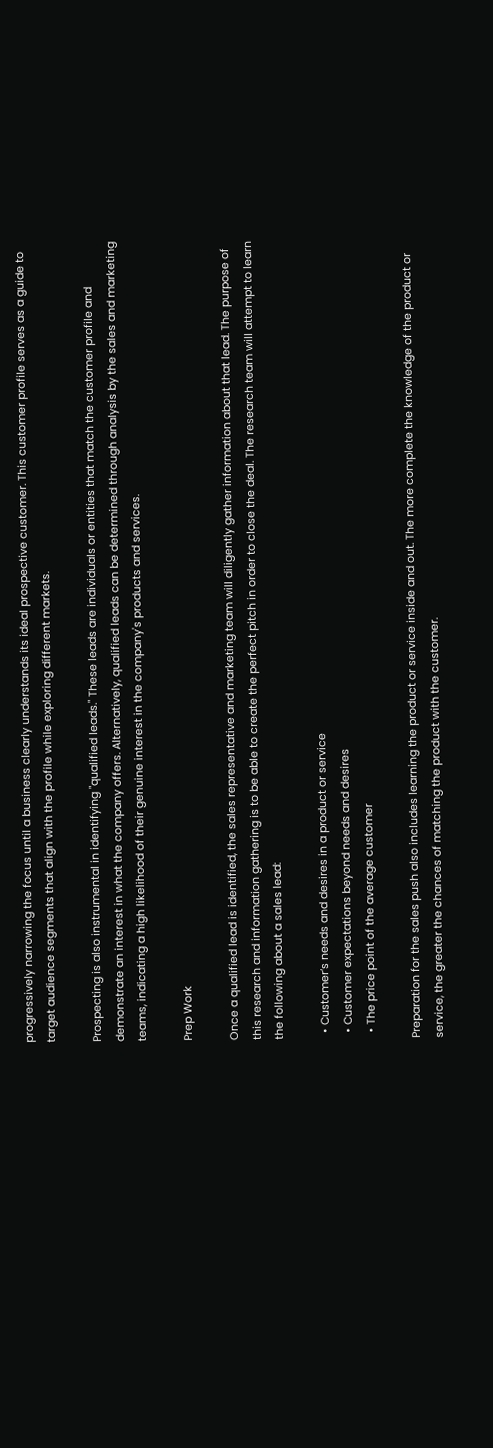progressively narrowing the focus until a business clearly understands its ideal prospective customer. This customer profile serves as a guide to target audience segments that align with the profile while exploring different markets.

Prospecting is also instrumental in identifying "qualified leads." These leads are individuals or entities that match the customer profile and demonstrate an interest in what the company offers. Alternatively, qualified leads can be determined through analysis by the sales and marketing teams, indicating a high likelihood of their genuine interest in the company's products and services.

Prep Work

Once a qualified lead is identified, the sales representative and marketing team will diligently gather information about that lead. The purpose of this research and information gathering is to be able to create the perfect pitch in order to close the deal. The research team will attempt to learn the following about a sales lead:

  • Customer’s needs and desires in a product or service
  • Customer expectations beyond needs and desires
  • The price point of the average customer

Preparation for the sales push also includes learning the product or service inside and out. The more complete the knowledge of the product or service, the greater the chances of matching the product with the customer.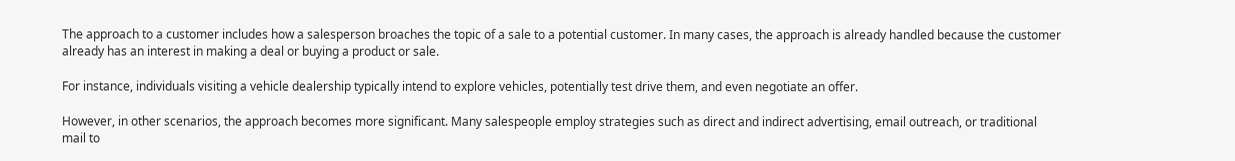The approach to a customer includes how a salesperson broaches the topic of a sale to a potential customer. In many cases, the approach is already handled because the customer already has an interest in making a deal or buying a product or sale.

For instance, individuals visiting a vehicle dealership typically intend to explore vehicles, potentially test drive them, and even negotiate an offer.

However, in other scenarios, the approach becomes more significant. Many salespeople employ strategies such as direct and indirect advertising, email outreach, or traditional mail to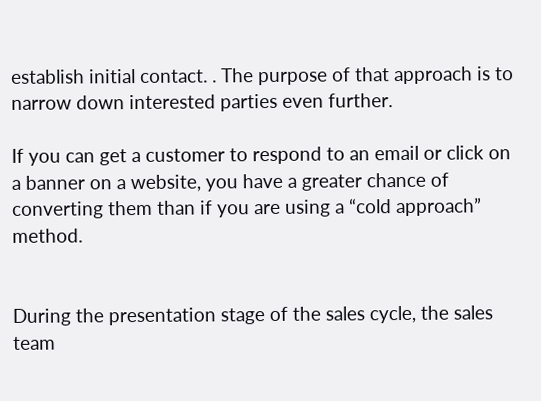establish initial contact. . The purpose of that approach is to narrow down interested parties even further.

If you can get a customer to respond to an email or click on a banner on a website, you have a greater chance of converting them than if you are using a “cold approach” method.


During the presentation stage of the sales cycle, the sales team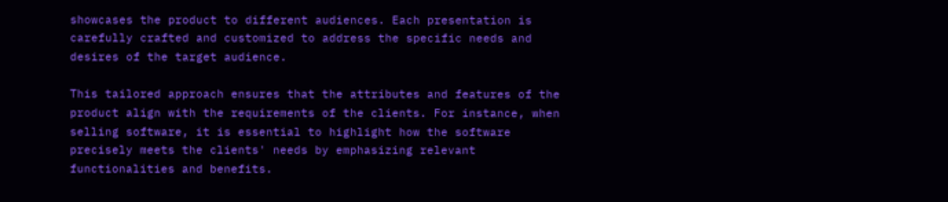showcases the product to different audiences. Each presentation is carefully crafted and customized to address the specific needs and desires of the target audience.

This tailored approach ensures that the attributes and features of the product align with the requirements of the clients. For instance, when selling software, it is essential to highlight how the software precisely meets the clients' needs by emphasizing relevant functionalities and benefits.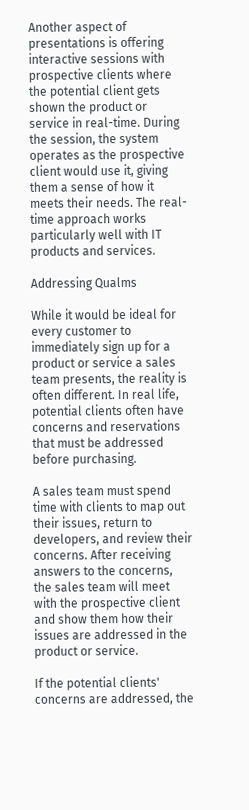Another aspect of presentations is offering interactive sessions with prospective clients where the potential client gets shown the product or service in real-time. During the session, the system operates as the prospective client would use it, giving them a sense of how it meets their needs. The real-time approach works particularly well with IT products and services.

Addressing Qualms

While it would be ideal for every customer to immediately sign up for a product or service a sales team presents, the reality is often different. In real life, potential clients often have concerns and reservations that must be addressed before purchasing.

A sales team must spend time with clients to map out their issues, return to developers, and review their concerns. After receiving answers to the concerns, the sales team will meet with the prospective client and show them how their issues are addressed in the product or service.

If the potential clients' concerns are addressed, the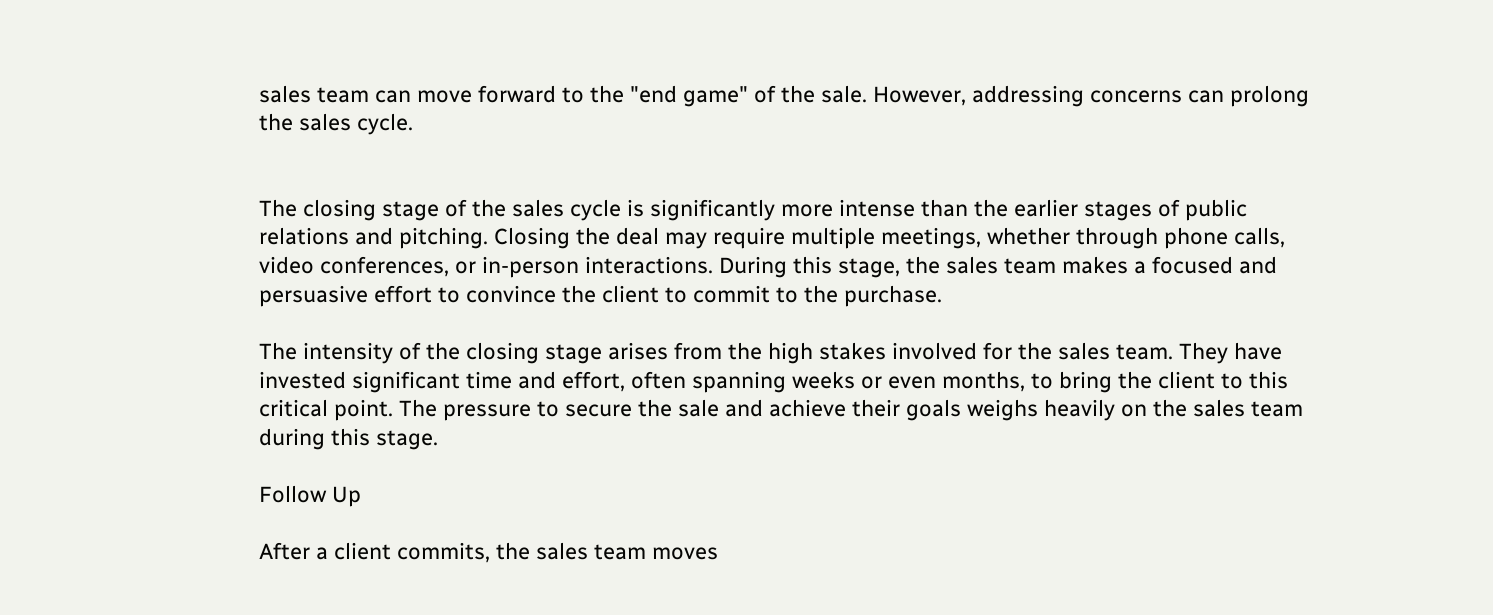sales team can move forward to the "end game" of the sale. However, addressing concerns can prolong the sales cycle.


The closing stage of the sales cycle is significantly more intense than the earlier stages of public relations and pitching. Closing the deal may require multiple meetings, whether through phone calls, video conferences, or in-person interactions. During this stage, the sales team makes a focused and persuasive effort to convince the client to commit to the purchase.

The intensity of the closing stage arises from the high stakes involved for the sales team. They have invested significant time and effort, often spanning weeks or even months, to bring the client to this critical point. The pressure to secure the sale and achieve their goals weighs heavily on the sales team during this stage.

Follow Up

After a client commits, the sales team moves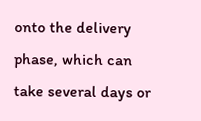onto the delivery phase, which can take several days or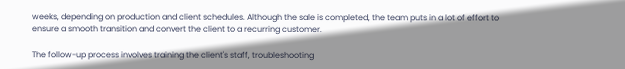weeks, depending on production and client schedules. Although the sale is completed, the team puts in a lot of effort to ensure a smooth transition and convert the client to a recurring customer.

The follow-up process involves training the client's staff, troubleshooting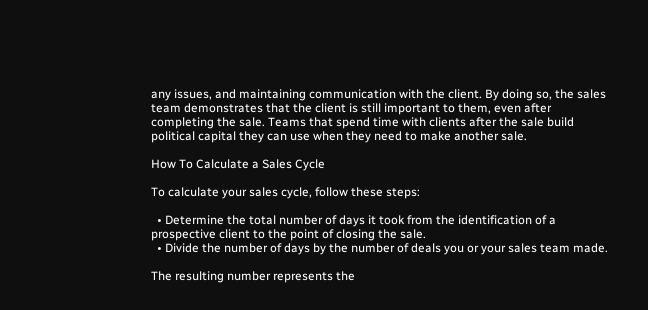any issues, and maintaining communication with the client. By doing so, the sales team demonstrates that the client is still important to them, even after completing the sale. Teams that spend time with clients after the sale build political capital they can use when they need to make another sale.

How To Calculate a Sales Cycle

To calculate your sales cycle, follow these steps:

  • Determine the total number of days it took from the identification of a prospective client to the point of closing the sale.
  • Divide the number of days by the number of deals you or your sales team made.

The resulting number represents the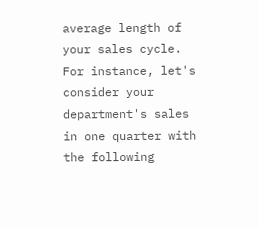average length of your sales cycle. For instance, let's consider your department's sales in one quarter with the following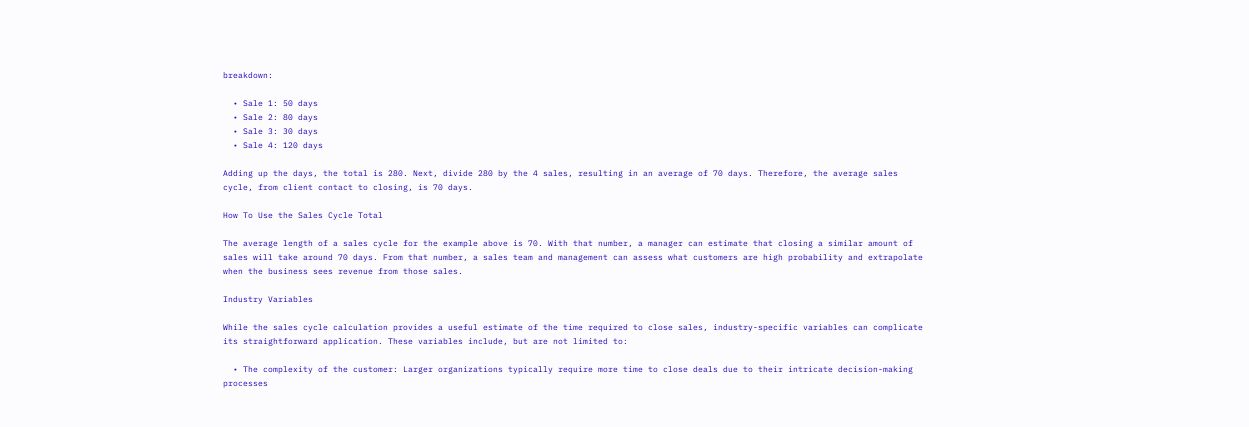breakdown:

  • Sale 1: 50 days
  • Sale 2: 80 days
  • Sale 3: 30 days
  • Sale 4: 120 days

Adding up the days, the total is 280. Next, divide 280 by the 4 sales, resulting in an average of 70 days. Therefore, the average sales cycle, from client contact to closing, is 70 days.

How To Use the Sales Cycle Total

The average length of a sales cycle for the example above is 70. With that number, a manager can estimate that closing a similar amount of sales will take around 70 days. From that number, a sales team and management can assess what customers are high probability and extrapolate when the business sees revenue from those sales.

Industry Variables

While the sales cycle calculation provides a useful estimate of the time required to close sales, industry-specific variables can complicate its straightforward application. These variables include, but are not limited to:

  • The complexity of the customer: Larger organizations typically require more time to close deals due to their intricate decision-making processes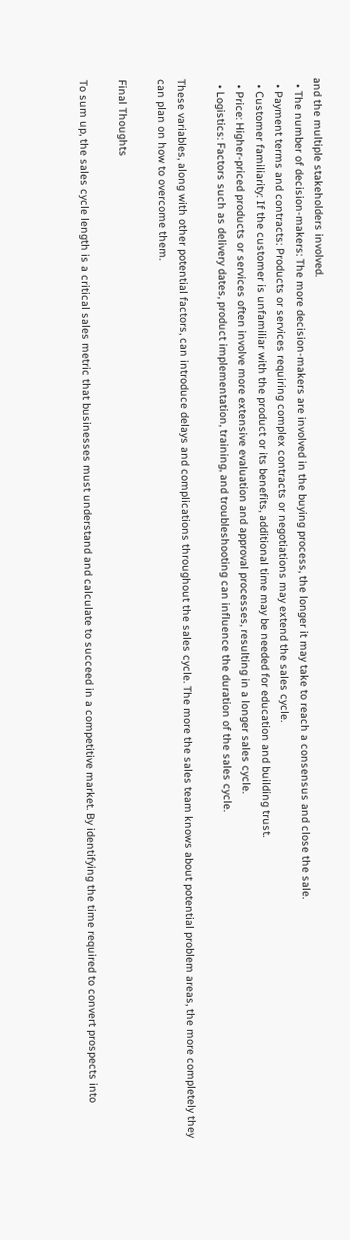and the multiple stakeholders involved.
  • The number of decision-makers: The more decision-makers are involved in the buying process, the longer it may take to reach a consensus and close the sale.
  • Payment terms and contracts: Products or services requiring complex contracts or negotiations may extend the sales cycle.
  • Customer familiarity: If the customer is unfamiliar with the product or its benefits, additional time may be needed for education and building trust.
  • Price: Higher-priced products or services often involve more extensive evaluation and approval processes, resulting in a longer sales cycle.
  • Logistics: Factors such as delivery dates, product implementation, training, and troubleshooting can influence the duration of the sales cycle.

These variables, along with other potential factors, can introduce delays and complications throughout the sales cycle. The more the sales team knows about potential problem areas, the more completely they can plan on how to overcome them.

Final Thoughts

To sum up, the sales cycle length is a critical sales metric that businesses must understand and calculate to succeed in a competitive market. By identifying the time required to convert prospects into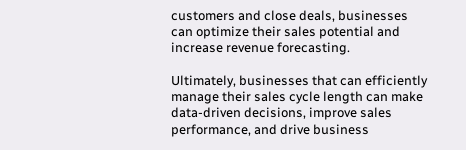customers and close deals, businesses can optimize their sales potential and increase revenue forecasting.

Ultimately, businesses that can efficiently manage their sales cycle length can make data-driven decisions, improve sales performance, and drive business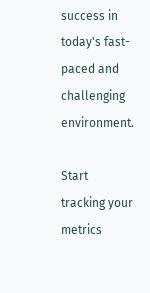success in today's fast-paced and challenging environment.

Start tracking your metrics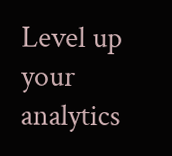Level up your analytics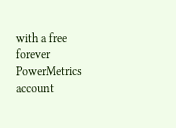with a free forever PowerMetrics account